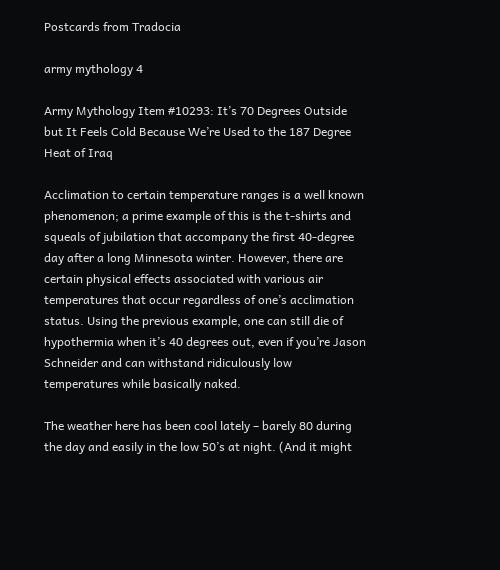Postcards from Tradocia

army mythology 4

Army Mythology Item #10293: It’s 70 Degrees Outside but It Feels Cold Because We’re Used to the 187 Degree Heat of Iraq

Acclimation to certain temperature ranges is a well known phenomenon; a prime example of this is the t-shirts and squeals of jubilation that accompany the first 40-degree day after a long Minnesota winter. However, there are certain physical effects associated with various air temperatures that occur regardless of one’s acclimation status. Using the previous example, one can still die of hypothermia when it’s 40 degrees out, even if you’re Jason Schneider and can withstand ridiculously low temperatures while basically naked.

The weather here has been cool lately – barely 80 during the day and easily in the low 50’s at night. (And it might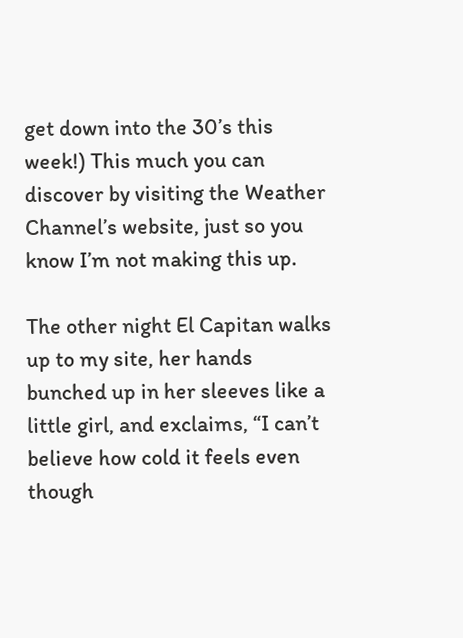get down into the 30’s this week!) This much you can discover by visiting the Weather Channel’s website, just so you know I’m not making this up.

The other night El Capitan walks up to my site, her hands bunched up in her sleeves like a little girl, and exclaims, “I can’t believe how cold it feels even though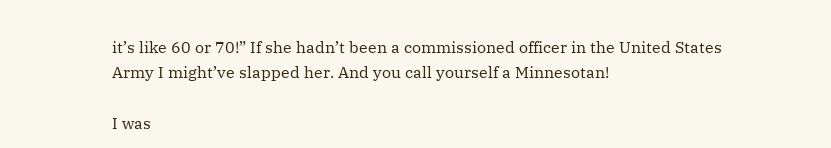it’s like 60 or 70!” If she hadn’t been a commissioned officer in the United States Army I might’ve slapped her. And you call yourself a Minnesotan!

I was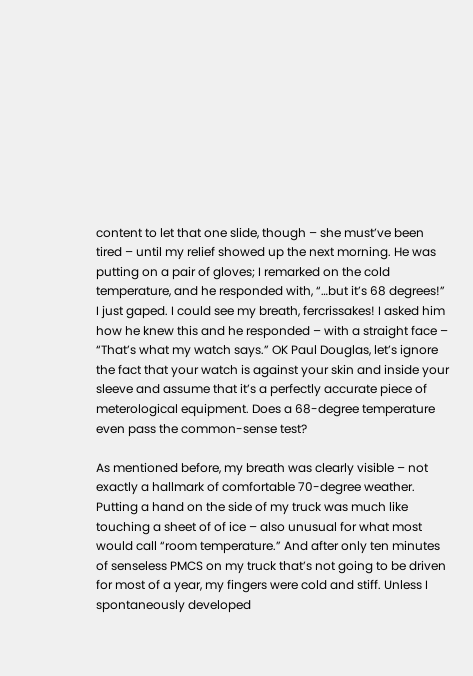content to let that one slide, though – she must’ve been tired – until my relief showed up the next morning. He was putting on a pair of gloves; I remarked on the cold temperature, and he responded with, “…but it’s 68 degrees!” I just gaped. I could see my breath, fercrissakes! I asked him how he knew this and he responded – with a straight face – “That’s what my watch says.” OK Paul Douglas, let’s ignore the fact that your watch is against your skin and inside your sleeve and assume that it’s a perfectly accurate piece of meterological equipment. Does a 68-degree temperature even pass the common-sense test?

As mentioned before, my breath was clearly visible – not exactly a hallmark of comfortable 70-degree weather. Putting a hand on the side of my truck was much like touching a sheet of of ice – also unusual for what most would call “room temperature.” And after only ten minutes of senseless PMCS on my truck that’s not going to be driven for most of a year, my fingers were cold and stiff. Unless I spontaneously developed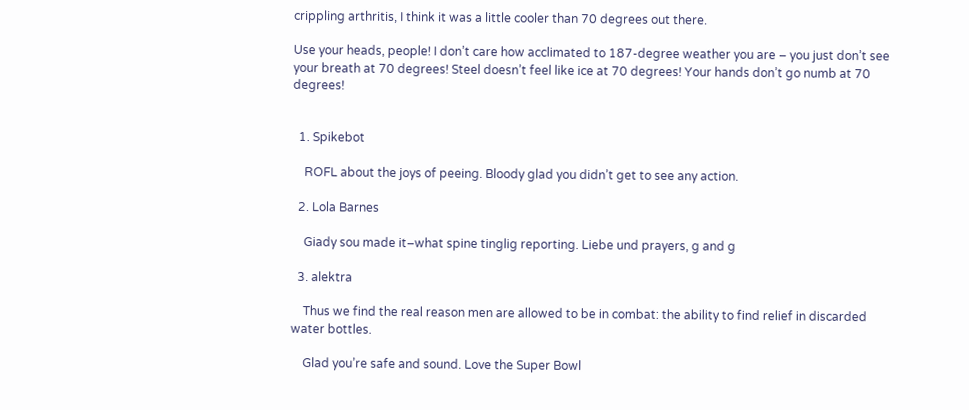crippling arthritis, I think it was a little cooler than 70 degrees out there.

Use your heads, people! I don’t care how acclimated to 187-degree weather you are – you just don’t see your breath at 70 degrees! Steel doesn’t feel like ice at 70 degrees! Your hands don’t go numb at 70 degrees!


  1. Spikebot

    ROFL about the joys of peeing. Bloody glad you didn’t get to see any action.

  2. Lola Barnes

    Giady sou made it–what spine tinglig reporting. Liebe und prayers, g and g

  3. alektra

    Thus we find the real reason men are allowed to be in combat: the ability to find relief in discarded water bottles.

    Glad you’re safe and sound. Love the Super Bowl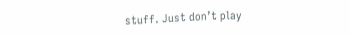stuff. Just don’t play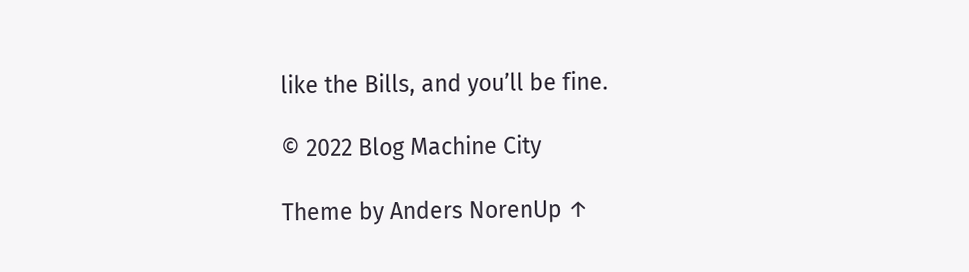like the Bills, and you’ll be fine.

© 2022 Blog Machine City

Theme by Anders NorenUp ↑